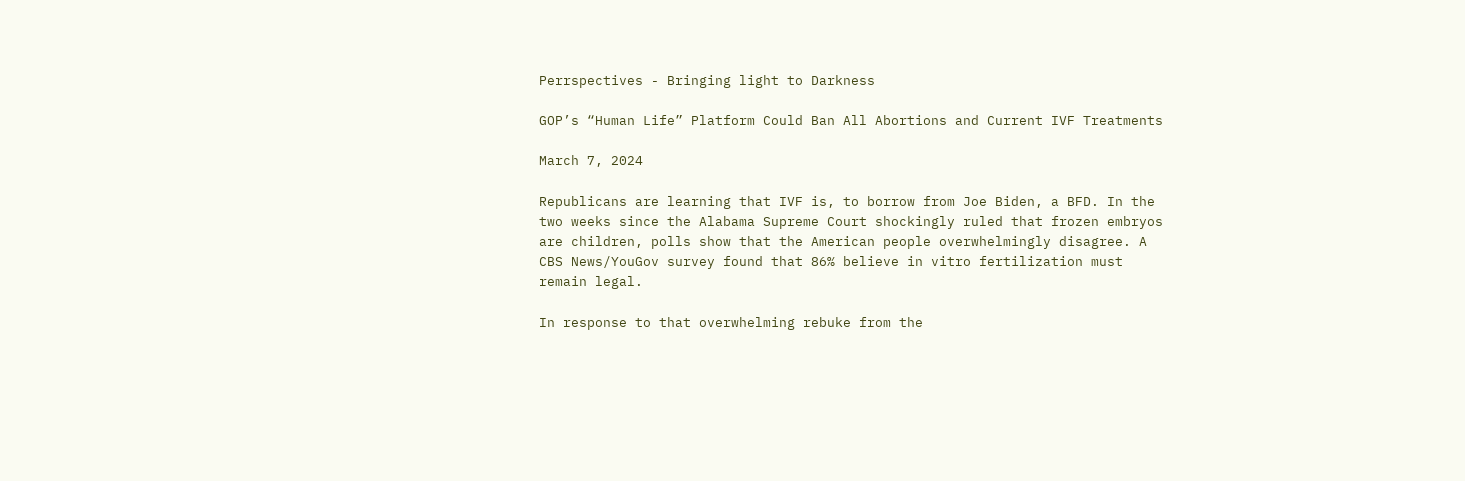Perrspectives - Bringing light to Darkness

GOP’s “Human Life” Platform Could Ban All Abortions and Current IVF Treatments

March 7, 2024

Republicans are learning that IVF is, to borrow from Joe Biden, a BFD. In the two weeks since the Alabama Supreme Court shockingly ruled that frozen embryos are children, polls show that the American people overwhelmingly disagree. A CBS News/YouGov survey found that 86% believe in vitro fertilization must remain legal.

In response to that overwhelming rebuke from the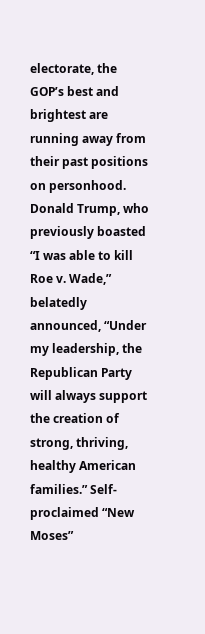electorate, the GOP’s best and brightest are running away from their past positions on personhood. Donald Trump, who previously boasted “I was able to kill Roe v. Wade,” belatedly announced, “Under my leadership, the Republican Party will always support the creation of strong, thriving, healthy American families.” Self-proclaimed “New Moses”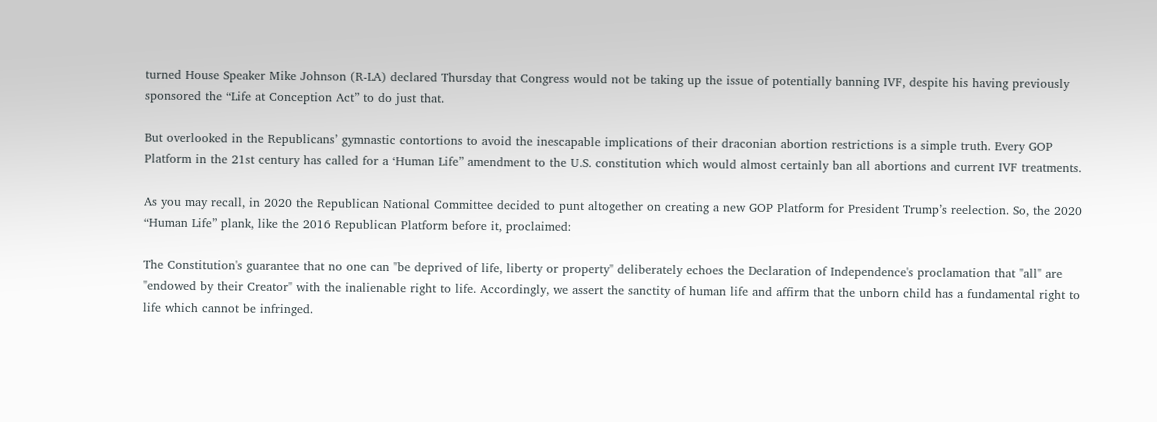turned House Speaker Mike Johnson (R-LA) declared Thursday that Congress would not be taking up the issue of potentially banning IVF, despite his having previously sponsored the “Life at Conception Act” to do just that.

But overlooked in the Republicans’ gymnastic contortions to avoid the inescapable implications of their draconian abortion restrictions is a simple truth. Every GOP Platform in the 21st century has called for a ‘Human Life” amendment to the U.S. constitution which would almost certainly ban all abortions and current IVF treatments.

As you may recall, in 2020 the Republican National Committee decided to punt altogether on creating a new GOP Platform for President Trump’s reelection. So, the 2020 “Human Life” plank, like the 2016 Republican Platform before it, proclaimed:

The Constitution's guarantee that no one can "be deprived of life, liberty or property" deliberately echoes the Declaration of Independence's proclamation that "all" are "endowed by their Creator" with the inalienable right to life. Accordingly, we assert the sanctity of human life and affirm that the unborn child has a fundamental right to life which cannot be infringed.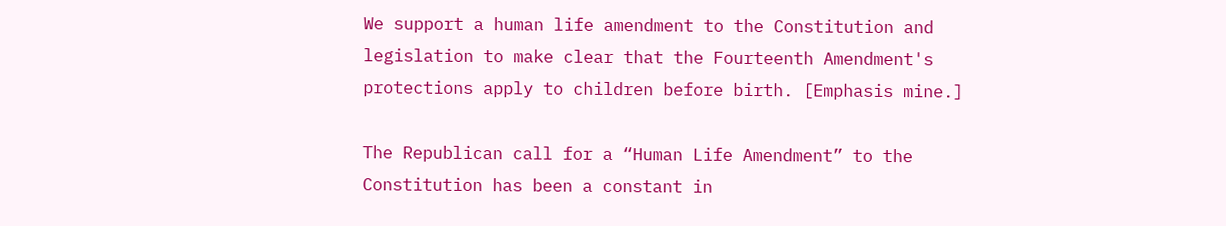We support a human life amendment to the Constitution and legislation to make clear that the Fourteenth Amendment's protections apply to children before birth. [Emphasis mine.]

The Republican call for a “Human Life Amendment” to the Constitution has been a constant in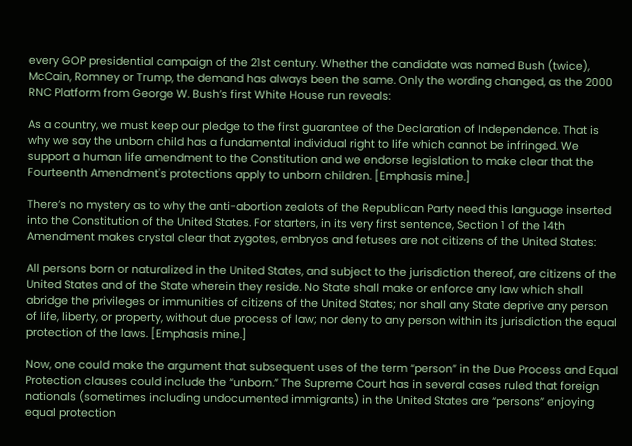every GOP presidential campaign of the 21st century. Whether the candidate was named Bush (twice), McCain, Romney or Trump, the demand has always been the same. Only the wording changed, as the 2000 RNC Platform from George W. Bush’s first White House run reveals:

As a country, we must keep our pledge to the first guarantee of the Declaration of Independence. That is why we say the unborn child has a fundamental individual right to life which cannot be infringed. We support a human life amendment to the Constitution and we endorse legislation to make clear that the Fourteenth Amendment's protections apply to unborn children. [Emphasis mine.]

There’s no mystery as to why the anti-abortion zealots of the Republican Party need this language inserted into the Constitution of the United States. For starters, in its very first sentence, Section 1 of the 14th Amendment makes crystal clear that zygotes, embryos and fetuses are not citizens of the United States:

All persons born or naturalized in the United States, and subject to the jurisdiction thereof, are citizens of the United States and of the State wherein they reside. No State shall make or enforce any law which shall abridge the privileges or immunities of citizens of the United States; nor shall any State deprive any person of life, liberty, or property, without due process of law; nor deny to any person within its jurisdiction the equal protection of the laws. [Emphasis mine.]

Now, one could make the argument that subsequent uses of the term “person” in the Due Process and Equal Protection clauses could include the “unborn.” The Supreme Court has in several cases ruled that foreign nationals (sometimes including undocumented immigrants) in the United States are “persons” enjoying equal protection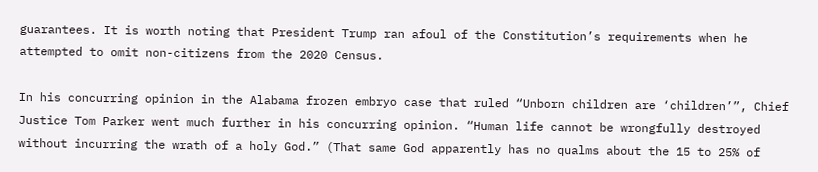guarantees. It is worth noting that President Trump ran afoul of the Constitution’s requirements when he attempted to omit non-citizens from the 2020 Census.

In his concurring opinion in the Alabama frozen embryo case that ruled “Unborn children are ‘children’”, Chief Justice Tom Parker went much further in his concurring opinion. “Human life cannot be wrongfully destroyed without incurring the wrath of a holy God.” (That same God apparently has no qualms about the 15 to 25% of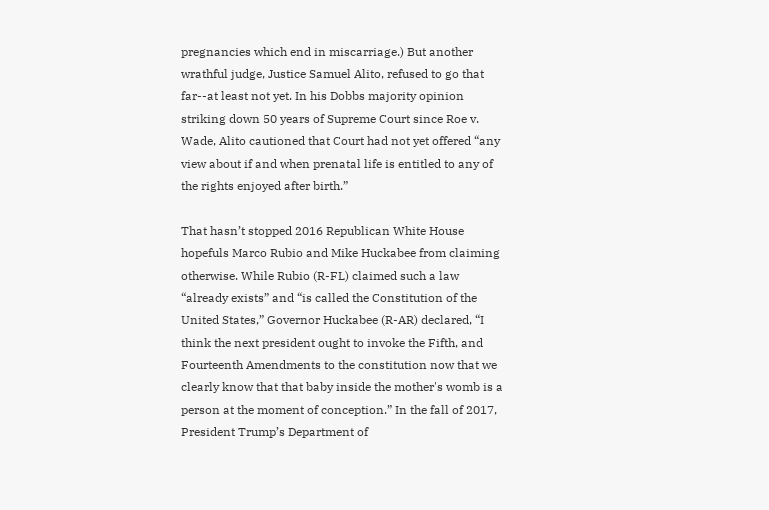pregnancies which end in miscarriage.) But another wrathful judge, Justice Samuel Alito, refused to go that far--at least not yet. In his Dobbs majority opinion striking down 50 years of Supreme Court since Roe v. Wade, Alito cautioned that Court had not yet offered “any view about if and when prenatal life is entitled to any of the rights enjoyed after birth.”

That hasn’t stopped 2016 Republican White House hopefuls Marco Rubio and Mike Huckabee from claiming otherwise. While Rubio (R-FL) claimed such a law “already exists” and “is called the Constitution of the United States,” Governor Huckabee (R-AR) declared, “I think the next president ought to invoke the Fifth, and Fourteenth Amendments to the constitution now that we clearly know that that baby inside the mother's womb is a person at the moment of conception.” In the fall of 2017, President Trump’s Department of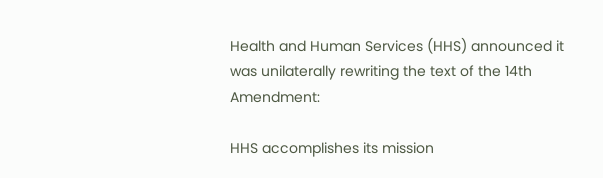Health and Human Services (HHS) announced it was unilaterally rewriting the text of the 14th Amendment:

HHS accomplishes its mission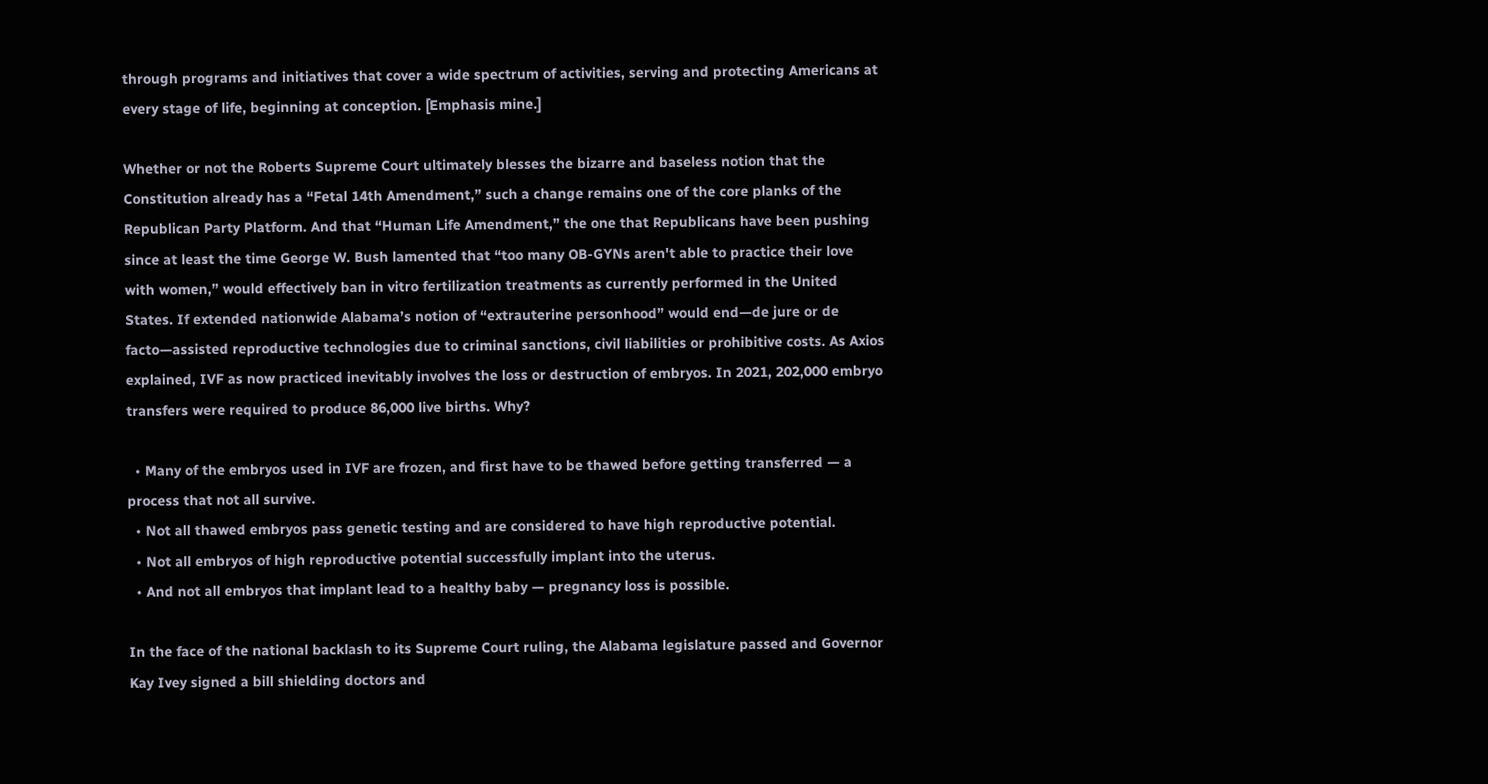through programs and initiatives that cover a wide spectrum of activities, serving and protecting Americans at every stage of life, beginning at conception. [Emphasis mine.]

Whether or not the Roberts Supreme Court ultimately blesses the bizarre and baseless notion that the Constitution already has a “Fetal 14th Amendment,” such a change remains one of the core planks of the Republican Party Platform. And that “Human Life Amendment,” the one that Republicans have been pushing since at least the time George W. Bush lamented that “too many OB-GYNs aren't able to practice their love with women,” would effectively ban in vitro fertilization treatments as currently performed in the United States. If extended nationwide Alabama’s notion of “extrauterine personhood” would end—de jure or de facto—assisted reproductive technologies due to criminal sanctions, civil liabilities or prohibitive costs. As Axios explained, IVF as now practiced inevitably involves the loss or destruction of embryos. In 2021, 202,000 embryo transfers were required to produce 86,000 live births. Why?

  • Many of the embryos used in IVF are frozen, and first have to be thawed before getting transferred — a process that not all survive.
  • Not all thawed embryos pass genetic testing and are considered to have high reproductive potential.
  • Not all embryos of high reproductive potential successfully implant into the uterus.
  • And not all embryos that implant lead to a healthy baby — pregnancy loss is possible.

In the face of the national backlash to its Supreme Court ruling, the Alabama legislature passed and Governor Kay Ivey signed a bill shielding doctors and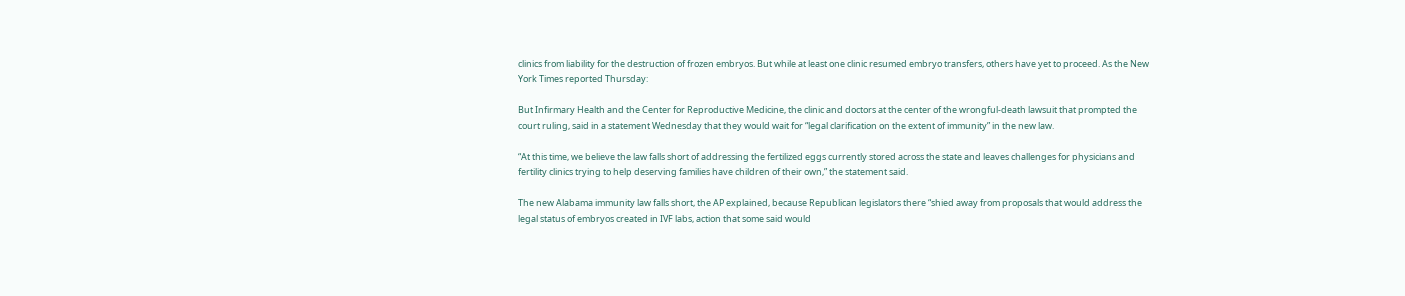clinics from liability for the destruction of frozen embryos. But while at least one clinic resumed embryo transfers, others have yet to proceed. As the New York Times reported Thursday:

But Infirmary Health and the Center for Reproductive Medicine, the clinic and doctors at the center of the wrongful-death lawsuit that prompted the court ruling, said in a statement Wednesday that they would wait for “legal clarification on the extent of immunity” in the new law.

“At this time, we believe the law falls short of addressing the fertilized eggs currently stored across the state and leaves challenges for physicians and fertility clinics trying to help deserving families have children of their own,” the statement said.

The new Alabama immunity law falls short, the AP explained, because Republican legislators there “shied away from proposals that would address the legal status of embryos created in IVF labs, action that some said would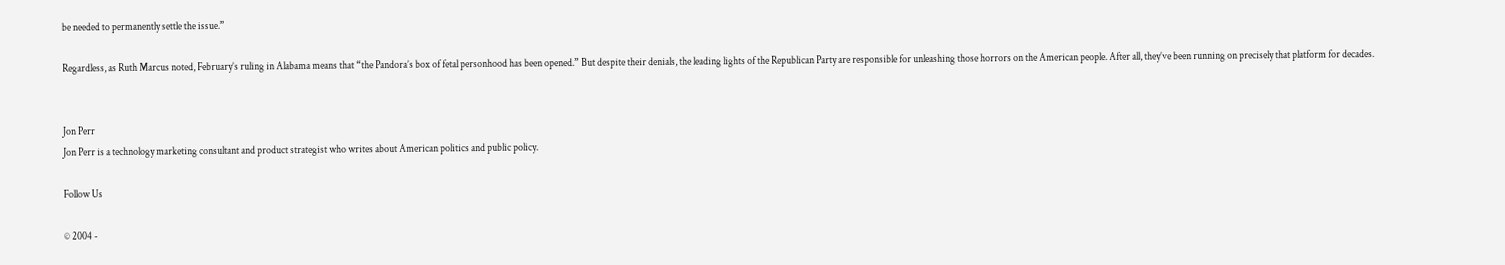be needed to permanently settle the issue.”

Regardless, as Ruth Marcus noted, February’s ruling in Alabama means that “the Pandora’s box of fetal personhood has been opened.” But despite their denials, the leading lights of the Republican Party are responsible for unleashing those horrors on the American people. After all, they’ve been running on precisely that platform for decades.


Jon Perr
Jon Perr is a technology marketing consultant and product strategist who writes about American politics and public policy.

Follow Us

© 2004 -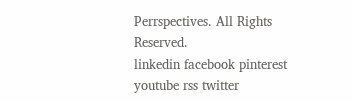Perrspectives. All Rights Reserved.
linkedin facebook pinterest youtube rss twitter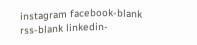instagram facebook-blank rss-blank linkedin-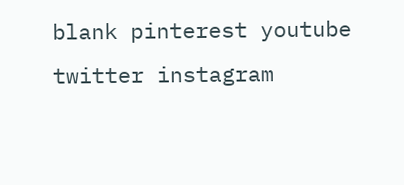blank pinterest youtube twitter instagram